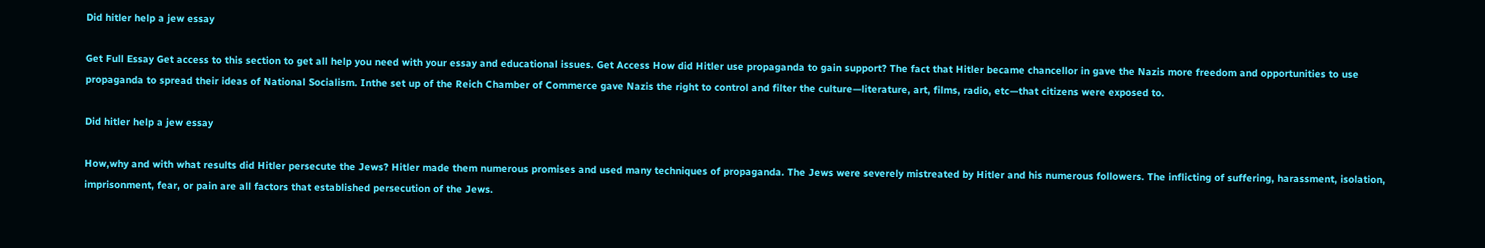Did hitler help a jew essay

Get Full Essay Get access to this section to get all help you need with your essay and educational issues. Get Access How did Hitler use propaganda to gain support? The fact that Hitler became chancellor in gave the Nazis more freedom and opportunities to use propaganda to spread their ideas of National Socialism. Inthe set up of the Reich Chamber of Commerce gave Nazis the right to control and filter the culture—literature, art, films, radio, etc—that citizens were exposed to.

Did hitler help a jew essay

How,why and with what results did Hitler persecute the Jews? Hitler made them numerous promises and used many techniques of propaganda. The Jews were severely mistreated by Hitler and his numerous followers. The inflicting of suffering, harassment, isolation, imprisonment, fear, or pain are all factors that established persecution of the Jews.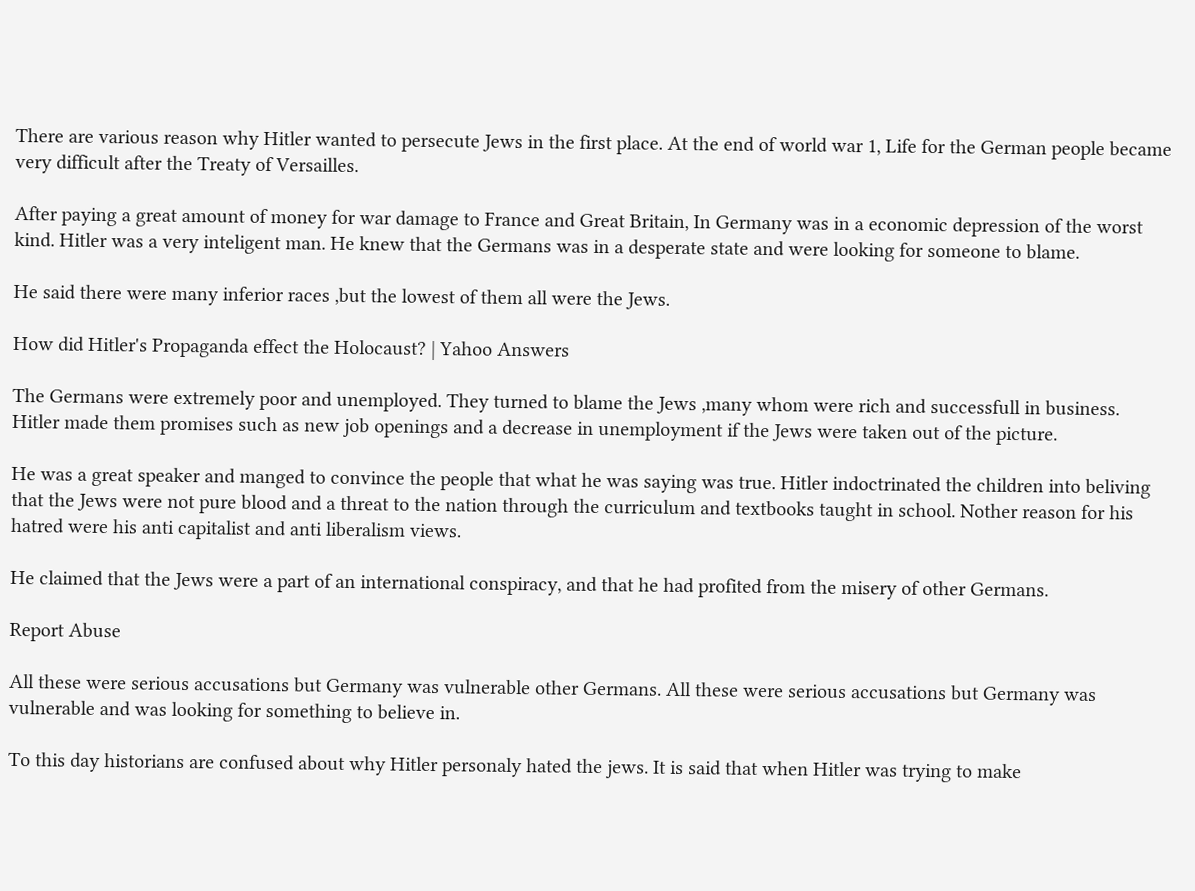There are various reason why Hitler wanted to persecute Jews in the first place. At the end of world war 1, Life for the German people became very difficult after the Treaty of Versailles.

After paying a great amount of money for war damage to France and Great Britain, In Germany was in a economic depression of the worst kind. Hitler was a very inteligent man. He knew that the Germans was in a desperate state and were looking for someone to blame.

He said there were many inferior races ,but the lowest of them all were the Jews.

How did Hitler's Propaganda effect the Holocaust? | Yahoo Answers

The Germans were extremely poor and unemployed. They turned to blame the Jews ,many whom were rich and successfull in business. Hitler made them promises such as new job openings and a decrease in unemployment if the Jews were taken out of the picture.

He was a great speaker and manged to convince the people that what he was saying was true. Hitler indoctrinated the children into beliving that the Jews were not pure blood and a threat to the nation through the curriculum and textbooks taught in school. Nother reason for his hatred were his anti capitalist and anti liberalism views.

He claimed that the Jews were a part of an international conspiracy, and that he had profited from the misery of other Germans.

Report Abuse

All these were serious accusations but Germany was vulnerable other Germans. All these were serious accusations but Germany was vulnerable and was looking for something to believe in.

To this day historians are confused about why Hitler personaly hated the jews. It is said that when Hitler was trying to make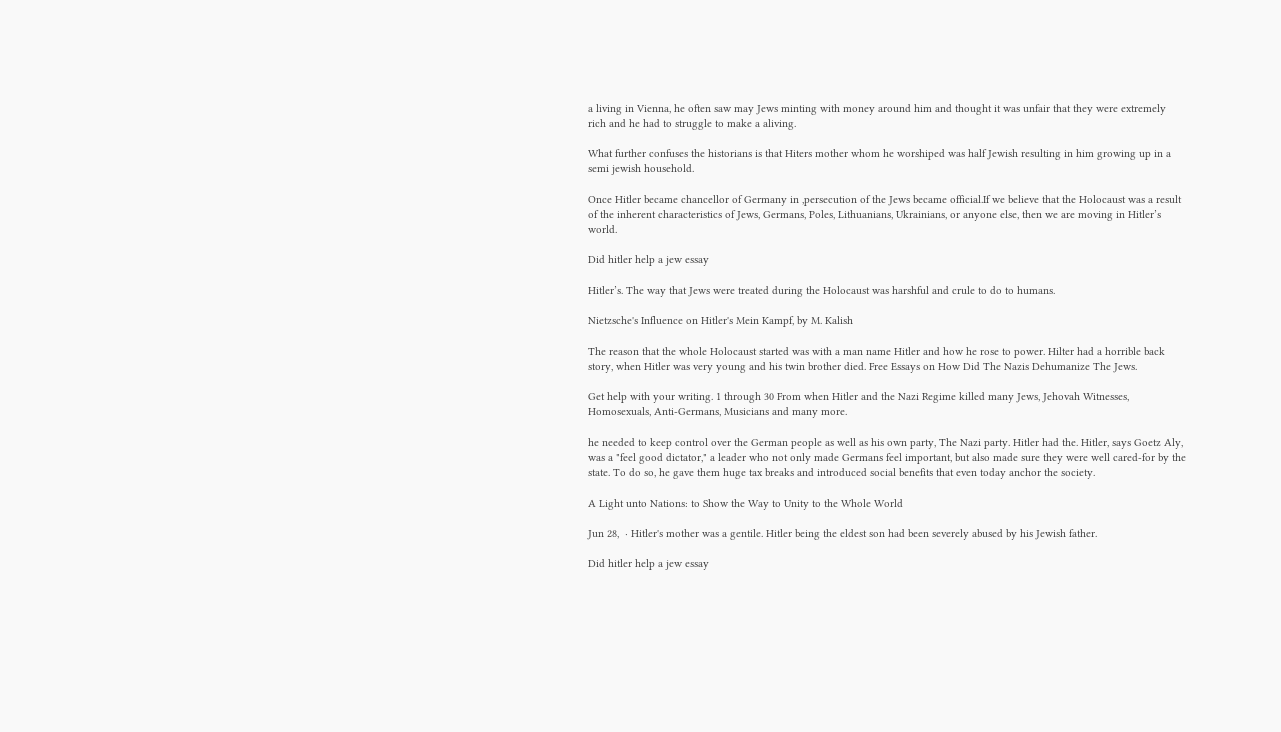a living in Vienna, he often saw may Jews minting with money around him and thought it was unfair that they were extremely rich and he had to struggle to make a aliving.

What further confuses the historians is that Hiters mother whom he worshiped was half Jewish resulting in him growing up in a semi jewish household.

Once Hitler became chancellor of Germany in ,persecution of the Jews became official.If we believe that the Holocaust was a result of the inherent characteristics of Jews, Germans, Poles, Lithuanians, Ukrainians, or anyone else, then we are moving in Hitler’s world.

Did hitler help a jew essay

Hitler’s. The way that Jews were treated during the Holocaust was harshful and crule to do to humans.

Nietzsche's Influence on Hitler's Mein Kampf, by M. Kalish

The reason that the whole Holocaust started was with a man name Hitler and how he rose to power. Hilter had a horrible back story, when Hitler was very young and his twin brother died. Free Essays on How Did The Nazis Dehumanize The Jews.

Get help with your writing. 1 through 30 From when Hitler and the Nazi Regime killed many Jews, Jehovah Witnesses, Homosexuals, Anti-Germans, Musicians and many more.

he needed to keep control over the German people as well as his own party, The Nazi party. Hitler had the. Hitler, says Goetz Aly, was a "feel good dictator," a leader who not only made Germans feel important, but also made sure they were well cared-for by the state. To do so, he gave them huge tax breaks and introduced social benefits that even today anchor the society.

A Light unto Nations: to Show the Way to Unity to the Whole World

Jun 28,  · Hitler's mother was a gentile. Hitler being the eldest son had been severely abused by his Jewish father.

Did hitler help a jew essay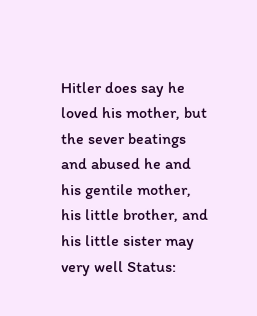Hitler does say he loved his mother, but the sever beatings and abused he and his gentile mother, his little brother, and his little sister may very well Status: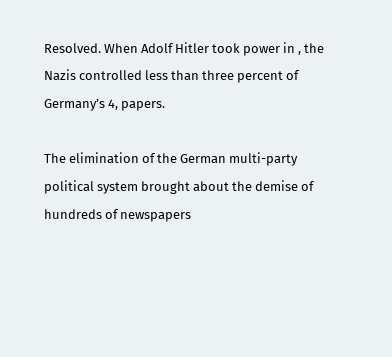Resolved. When Adolf Hitler took power in , the Nazis controlled less than three percent of Germany’s 4, papers.

The elimination of the German multi-party political system brought about the demise of hundreds of newspapers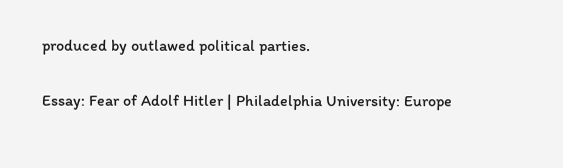produced by outlawed political parties.

Essay: Fear of Adolf Hitler | Philadelphia University: Europe